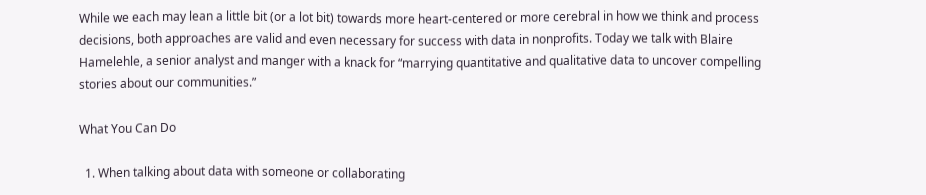While we each may lean a little bit (or a lot bit) towards more heart-centered or more cerebral in how we think and process decisions, both approaches are valid and even necessary for success with data in nonprofits. Today we talk with Blaire Hamelehle, a senior analyst and manger with a knack for “marrying quantitative and qualitative data to uncover compelling stories about our communities.”

What You Can Do

  1. When talking about data with someone or collaborating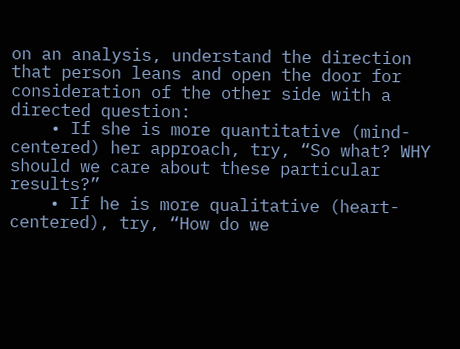on an analysis, understand the direction that person leans and open the door for consideration of the other side with a directed question:
    • If she is more quantitative (mind-centered) her approach, try, “So what? WHY should we care about these particular results?”
    • If he is more qualitative (heart-centered), try, “How do we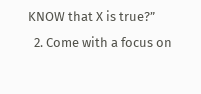KNOW that X is true?”
  2. Come with a focus on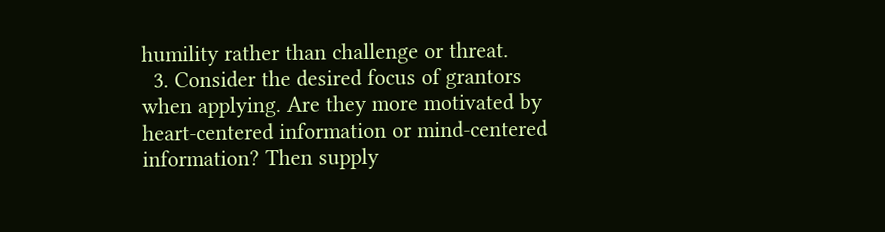humility rather than challenge or threat.
  3. Consider the desired focus of grantors when applying. Are they more motivated by heart-centered information or mind-centered information? Then supply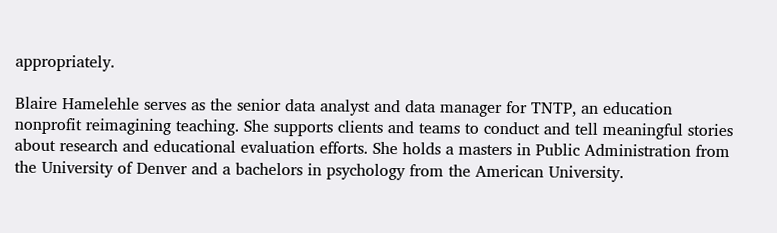appropriately.

Blaire Hamelehle serves as the senior data analyst and data manager for TNTP, an education nonprofit reimagining teaching. She supports clients and teams to conduct and tell meaningful stories about research and educational evaluation efforts. She holds a masters in Public Administration from the University of Denver and a bachelors in psychology from the American University.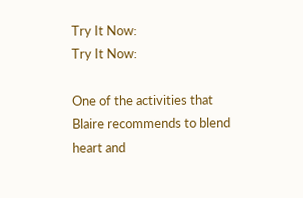Try It Now:
Try It Now:

One of the activities that Blaire recommends to blend heart and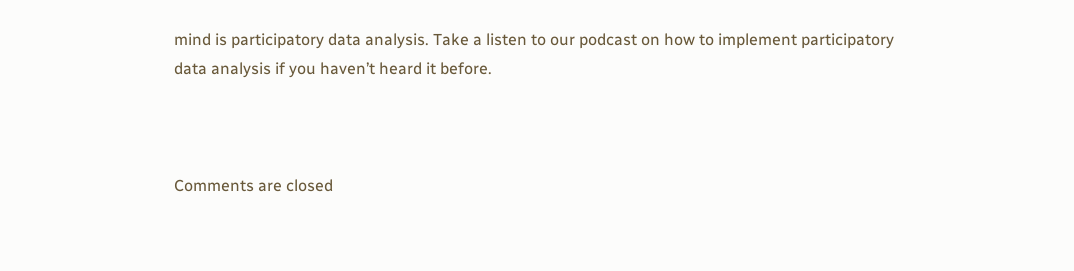mind is participatory data analysis. Take a listen to our podcast on how to implement participatory data analysis if you haven’t heard it before.



Comments are closed